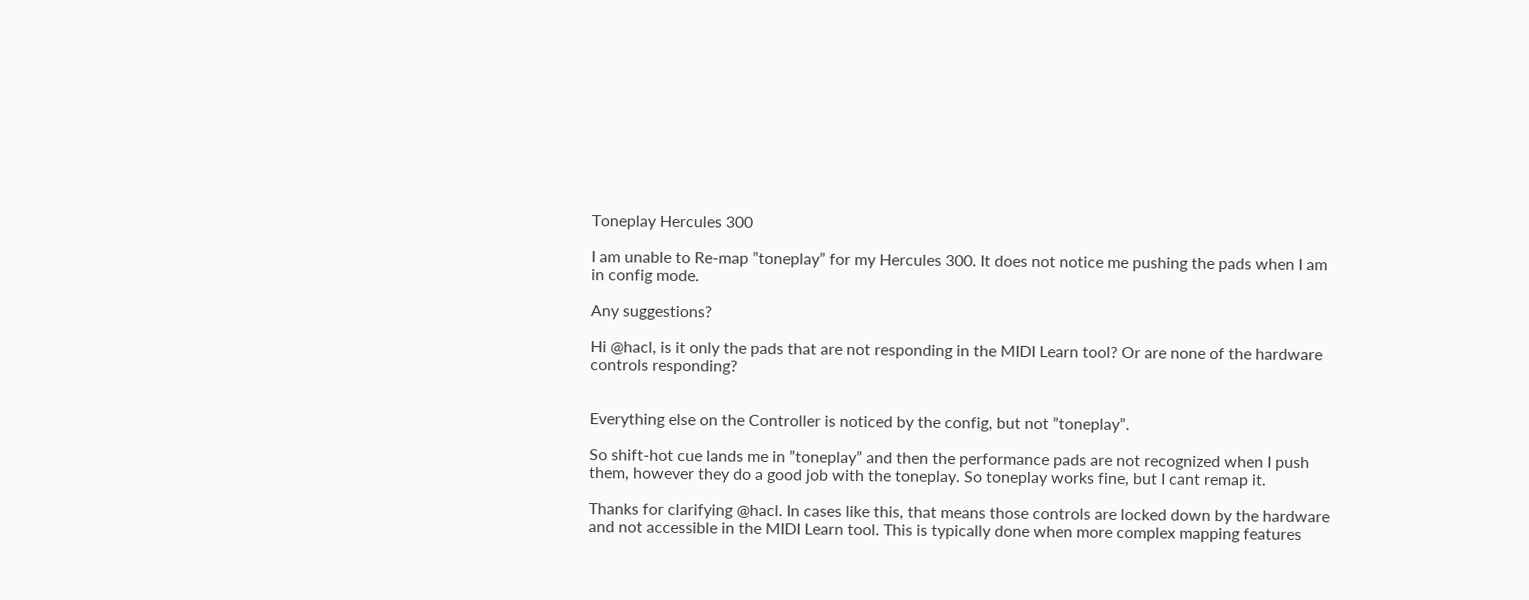Toneplay Hercules 300

I am unable to Re-map ”toneplay” for my Hercules 300. It does not notice me pushing the pads when I am in config mode.

Any suggestions?

Hi @hacl, is it only the pads that are not responding in the MIDI Learn tool? Or are none of the hardware controls responding?


Everything else on the Controller is noticed by the config, but not ”toneplay”.

So shift-hot cue lands me in ”toneplay” and then the performance pads are not recognized when I push them, however they do a good job with the toneplay. So toneplay works fine, but I cant remap it.

Thanks for clarifying @hacl. In cases like this, that means those controls are locked down by the hardware and not accessible in the MIDI Learn tool. This is typically done when more complex mapping features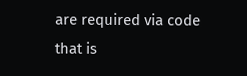are required via code that is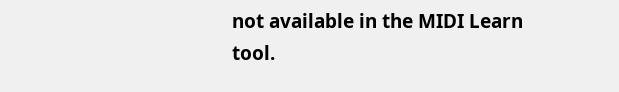not available in the MIDI Learn tool.